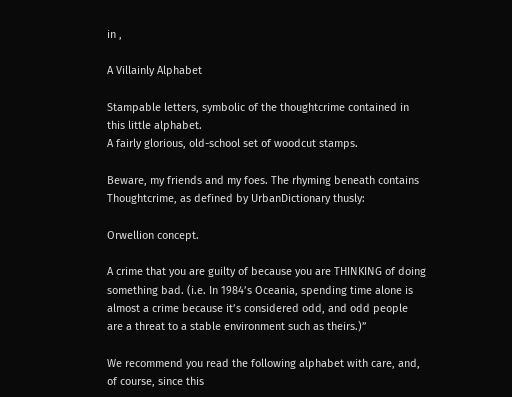in ,

A Villainly Alphabet

Stampable letters, symbolic of the thoughtcrime contained in this little alphabet.
A fairly glorious, old-school set of woodcut stamps.

Beware, my friends and my foes. The rhyming beneath contains Thoughtcrime, as defined by UrbanDictionary thusly:

Orwellion concept.

A crime that you are guilty of because you are THINKING of doing something bad. (i.e. In 1984’s Oceania, spending time alone is almost a crime because it’s considered odd, and odd people are a threat to a stable environment such as theirs.)”

We recommend you read the following alphabet with care, and, of course, since this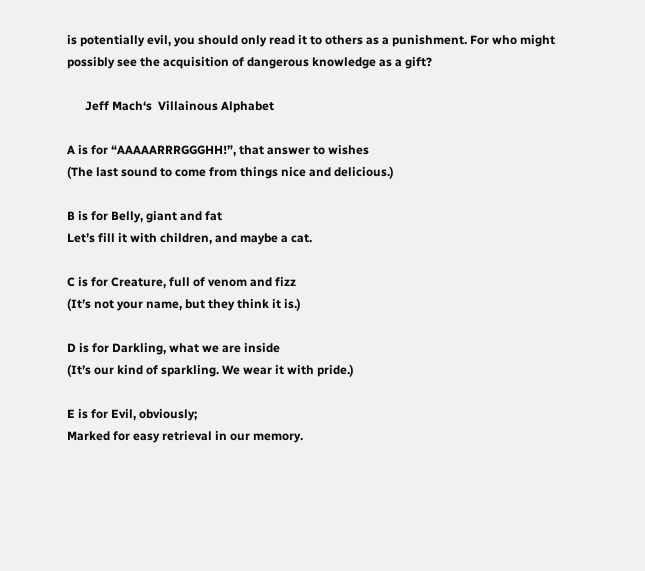is potentially evil, you should only read it to others as a punishment. For who might possibly see the acquisition of dangerous knowledge as a gift?

      Jeff Mach‘s  Villainous Alphabet

A is for “AAAAARRRGGGHH!”, that answer to wishes
(The last sound to come from things nice and delicious.)

B is for Belly, giant and fat
Let’s fill it with children, and maybe a cat.

C is for Creature, full of venom and fizz
(It’s not your name, but they think it is.)

D is for Darkling, what we are inside
(It’s our kind of sparkling. We wear it with pride.)

E is for Evil, obviously;
Marked for easy retrieval in our memory.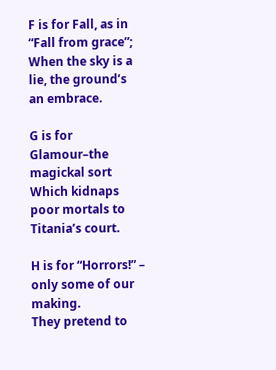F is for Fall, as in “Fall from grace”;
When the sky is a lie, the ground’s an embrace.

G is for Glamour–the magickal sort
Which kidnaps poor mortals to Titania’s court.

H is for “Horrors!” – only some of our making.
They pretend to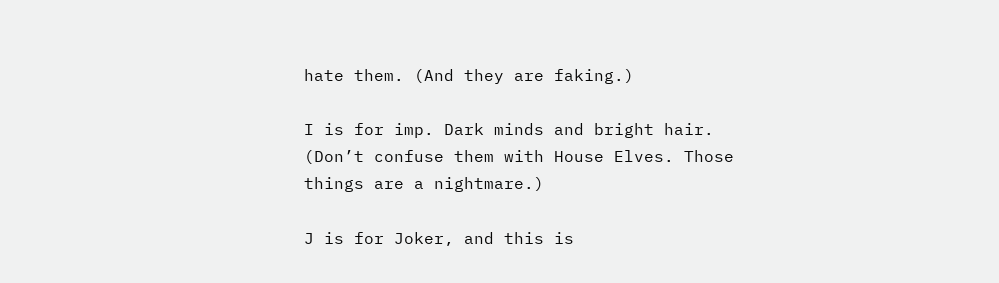hate them. (And they are faking.)

I is for imp. Dark minds and bright hair.
(Don’t confuse them with House Elves. Those things are a nightmare.)

J is for Joker, and this is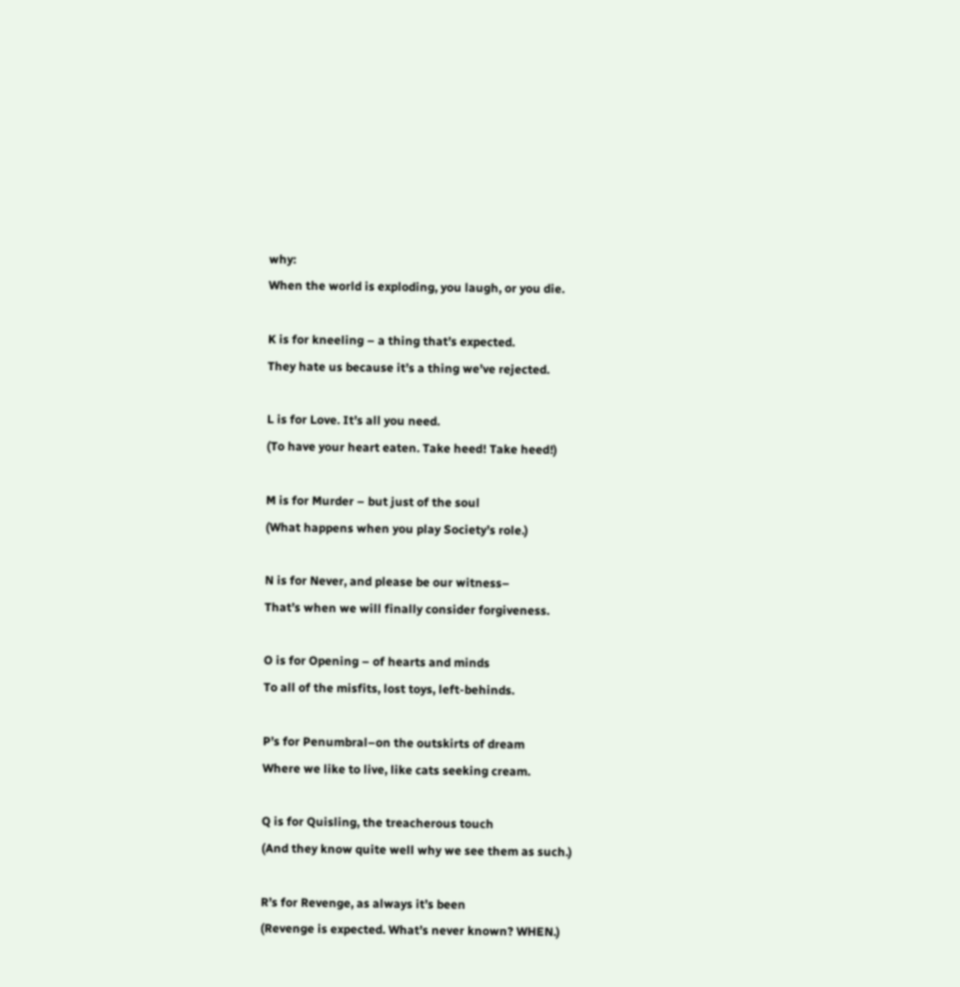why:
When the world is exploding, you laugh, or you die.

K is for kneeling – a thing that’s expected.
They hate us because it’s a thing we’ve rejected.

L is for Love. It’s all you need.
(To have your heart eaten. Take heed! Take heed!)

M is for Murder – but just of the soul
(What happens when you play Society’s role.)

N is for Never, and please be our witness–
That’s when we will finally consider forgiveness.

O is for Opening – of hearts and minds
To all of the misfits, lost toys, left-behinds.

P’s for Penumbral–on the outskirts of dream
Where we like to live, like cats seeking cream.

Q is for Quisling, the treacherous touch
(And they know quite well why we see them as such.)

R’s for Revenge, as always it’s been
(Revenge is expected. What’s never known? WHEN.)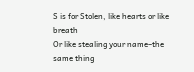S is for Stolen, like hearts or like breath
Or like stealing your name–the same thing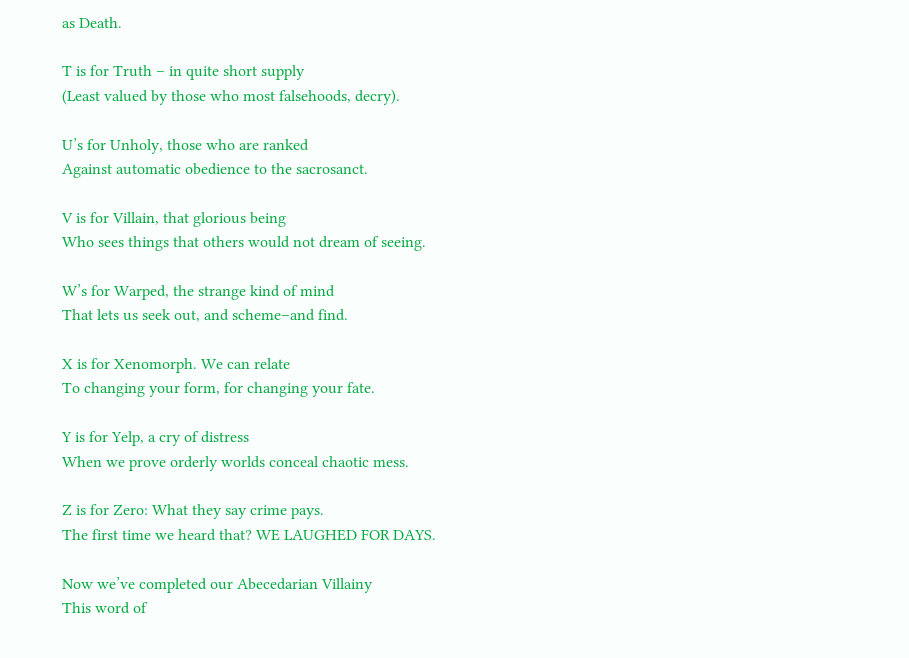as Death.

T is for Truth – in quite short supply
(Least valued by those who most falsehoods, decry).

U’s for Unholy, those who are ranked
Against automatic obedience to the sacrosanct.

V is for Villain, that glorious being
Who sees things that others would not dream of seeing.

W’s for Warped, the strange kind of mind
That lets us seek out, and scheme–and find.

X is for Xenomorph. We can relate
To changing your form, for changing your fate.

Y is for Yelp, a cry of distress
When we prove orderly worlds conceal chaotic mess.

Z is for Zero: What they say crime pays.
The first time we heard that? WE LAUGHED FOR DAYS.

Now we’ve completed our Abecedarian Villainy
This word of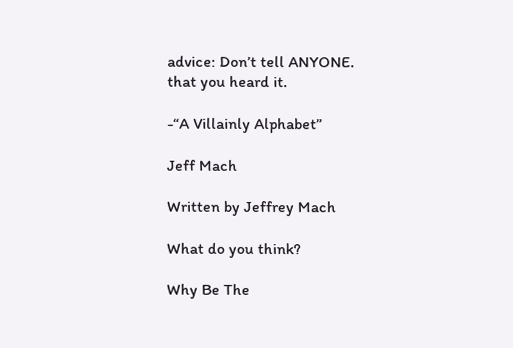advice: Don’t tell ANYONE.
that you heard it.

-“A Villainly Alphabet”

Jeff Mach

Written by Jeffrey Mach

What do you think?

Why Be The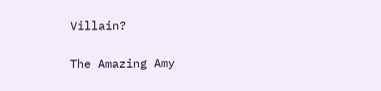Villain?

The Amazing Amy